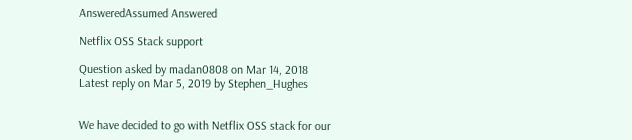AnsweredAssumed Answered

Netflix OSS Stack support

Question asked by madan0808 on Mar 14, 2018
Latest reply on Mar 5, 2019 by Stephen_Hughes


We have decided to go with Netflix OSS stack for our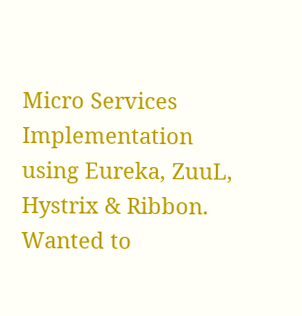Micro Services Implementation using Eureka, ZuuL, Hystrix & Ribbon. Wanted to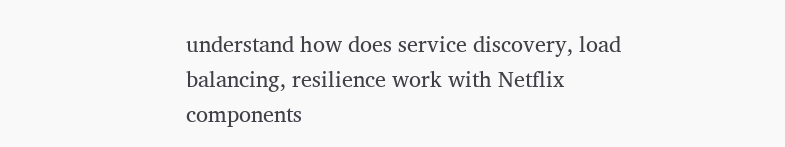understand how does service discovery, load balancing, resilience work with Netflix components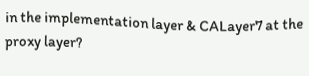in the implementation layer & CALayer7 at the proxy layer?